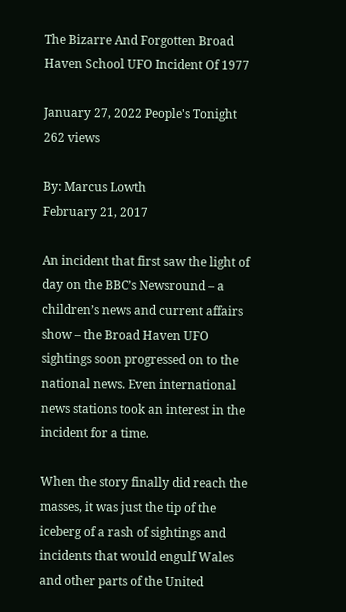The Bizarre And Forgotten Broad Haven School UFO Incident Of 1977

January 27, 2022 People's Tonight 262 views

By: Marcus Lowth
February 21, 2017

An incident that first saw the light of day on the BBC’s Newsround – a children’s news and current affairs show – the Broad Haven UFO sightings soon progressed on to the national news. Even international news stations took an interest in the incident for a time.

When the story finally did reach the masses, it was just the tip of the iceberg of a rash of sightings and incidents that would engulf Wales and other parts of the United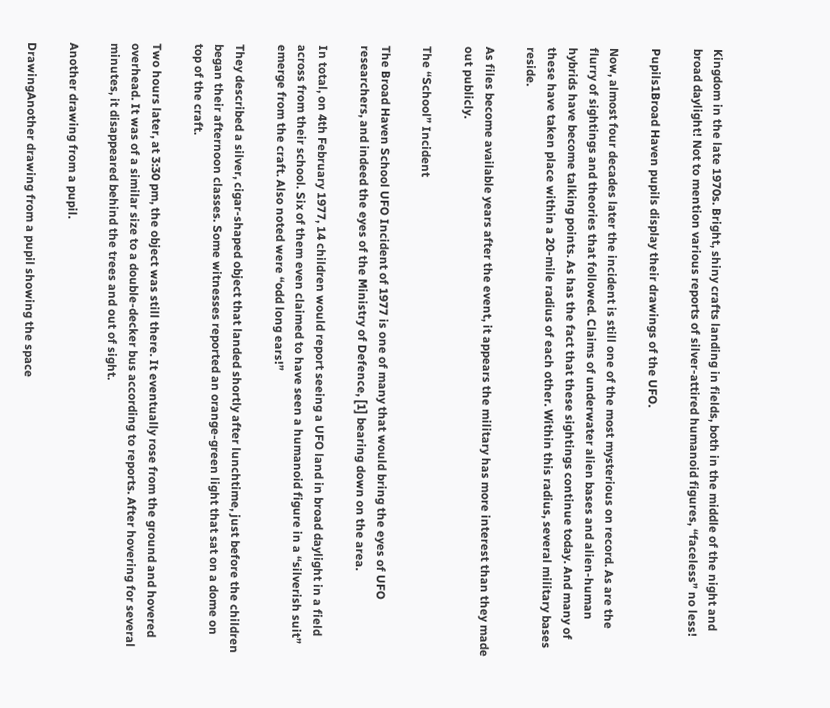Kingdom in the late 1970s. Bright, shiny crafts landing in fields, both in the middle of the night and broad daylight! Not to mention various reports of silver-attired humanoid figures, “faceless” no less!

Pupils1Broad Haven pupils display their drawings of the UFO.

Now, almost four decades later the incident is still one of the most mysterious on record. As are the flurry of sightings and theories that followed. Claims of underwater alien bases and alien-human hybrids have become talking points. As has the fact that these sightings continue today. And many of these have taken place within a 20-mile radius of each other. Within this radius, several military bases reside.

As files become available years after the event, it appears the military has more interest than they made out publicly.

The “School” Incident

The Broad Haven School UFO Incident of 1977 is one of many that would bring the eyes of UFO researchers, and indeed the eyes of the Ministry of Defence, [1] bearing down on the area.

In total, on 4th February 1977, 14 children would report seeing a UFO land in broad daylight in a field across from their school. Six of them even claimed to have seen a humanoid figure in a “silverish suit” emerge from the craft. Also noted were “odd long ears!”

They described a silver, cigar-shaped object that landed shortly after lunchtime, just before the children began their afternoon classes. Some witnesses reported an orange-green light that sat on a dome on top of the craft.

Two hours later, at 3:30 pm, the object was still there. It eventually rose from the ground and hovered overhead. It was of a similar size to a double-decker bus according to reports. After hovering for several minutes, it disappeared behind the trees and out of sight.

Another drawing from a pupil.

DrawingAnother drawing from a pupil showing the space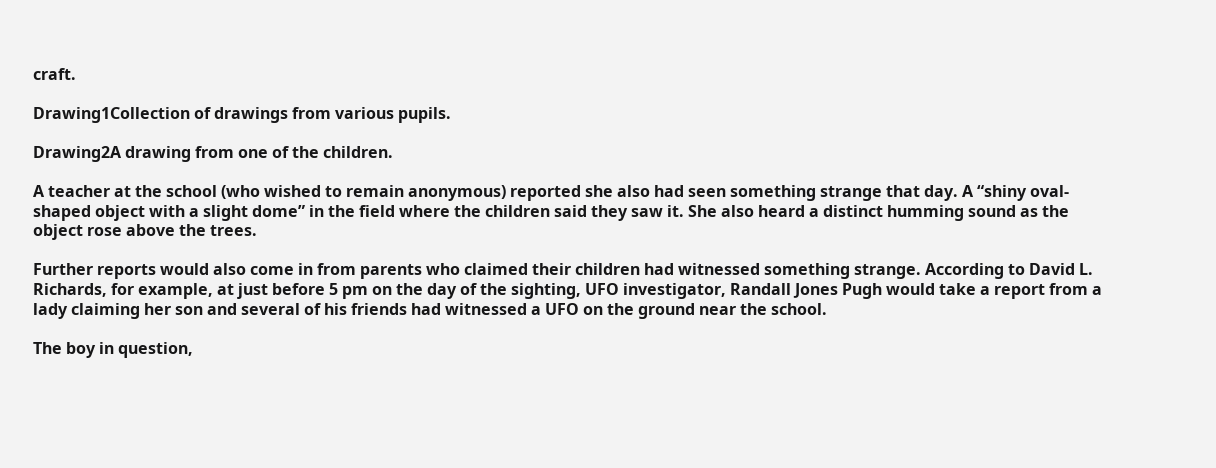craft.

Drawing1Collection of drawings from various pupils.

Drawing2A drawing from one of the children.

A teacher at the school (who wished to remain anonymous) reported she also had seen something strange that day. A “shiny oval-shaped object with a slight dome” in the field where the children said they saw it. She also heard a distinct humming sound as the object rose above the trees.

Further reports would also come in from parents who claimed their children had witnessed something strange. According to David L. Richards, for example, at just before 5 pm on the day of the sighting, UFO investigator, Randall Jones Pugh would take a report from a lady claiming her son and several of his friends had witnessed a UFO on the ground near the school.

The boy in question,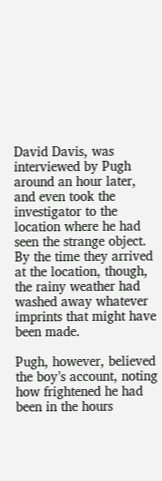David Davis, was interviewed by Pugh around an hour later, and even took the investigator to the location where he had seen the strange object. By the time they arrived at the location, though, the rainy weather had washed away whatever imprints that might have been made.

Pugh, however, believed the boy’s account, noting how frightened he had been in the hours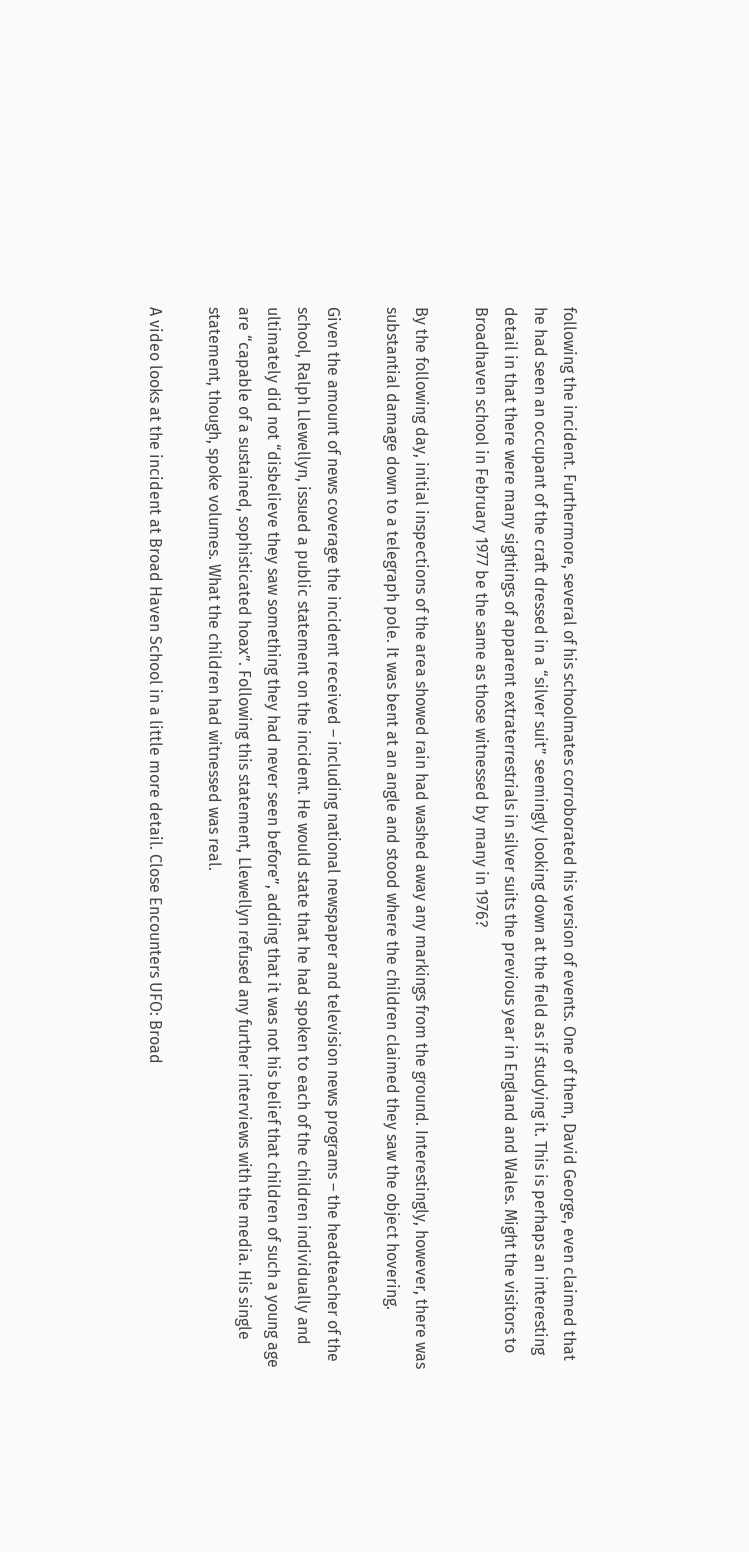following the incident. Furthermore, several of his schoolmates corroborated his version of events. One of them, David George, even claimed that he had seen an occupant of the craft dressed in a “silver suit” seemingly looking down at the field as if studying it. This is perhaps an interesting detail in that there were many sightings of apparent extraterrestrials in silver suits the previous year in England and Wales. Might the visitors to Broadhaven school in February 1977 be the same as those witnessed by many in 1976?

By the following day, initial inspections of the area showed rain had washed away any markings from the ground. Interestingly, however, there was substantial damage down to a telegraph pole. It was bent at an angle and stood where the children claimed they saw the object hovering.

Given the amount of news coverage the incident received – including national newspaper and television news programs – the headteacher of the school, Ralph Llewellyn, issued a public statement on the incident. He would state that he had spoken to each of the children individually and ultimately did not “disbelieve they saw something they had never seen before”, adding that it was not his belief that children of such a young age are “capable of a sustained, sophisticated hoax”. Following this statement, Llewellyn refused any further interviews with the media. His single statement, though, spoke volumes. What the children had witnessed was real.

A video looks at the incident at Broad Haven School in a little more detail. Close Encounters UFO: Broad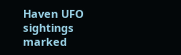Haven UFO sightings marked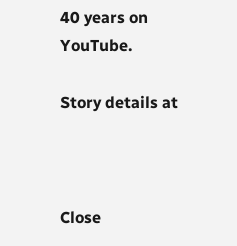40 years on YouTube.

Story details at



Close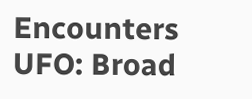Encounters UFO: Broad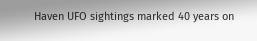Haven UFO sightings marked 40 years on